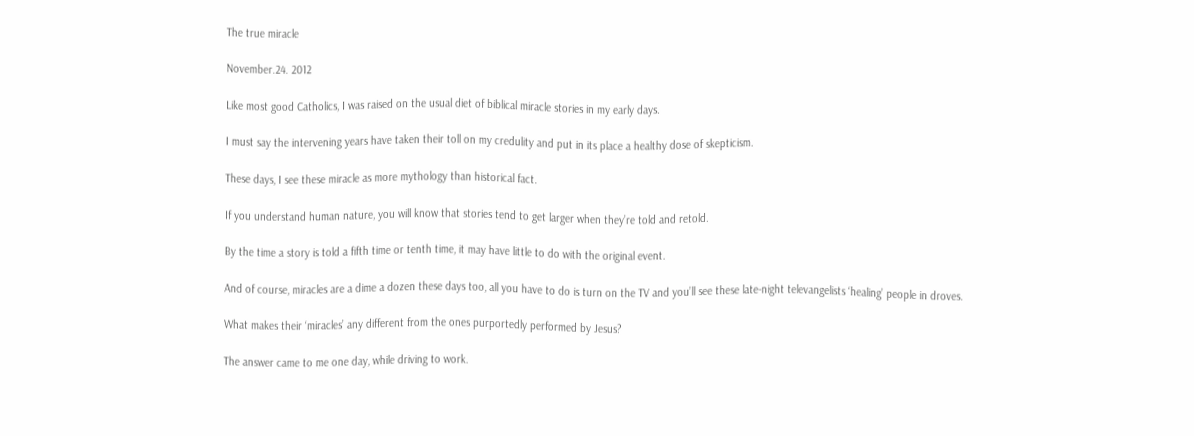The true miracle

November.24. 2012

Like most good Catholics, I was raised on the usual diet of biblical miracle stories in my early days.

I must say the intervening years have taken their toll on my credulity and put in its place a healthy dose of skepticism.

These days, I see these miracle as more mythology than historical fact.

If you understand human nature, you will know that stories tend to get larger when they’re told and retold.

By the time a story is told a fifth time or tenth time, it may have little to do with the original event.

And of course, miracles are a dime a dozen these days too, all you have to do is turn on the TV and you’ll see these late-night televangelists ‘healing’ people in droves.

What makes their ‘miracles’ any different from the ones purportedly performed by Jesus?

The answer came to me one day, while driving to work.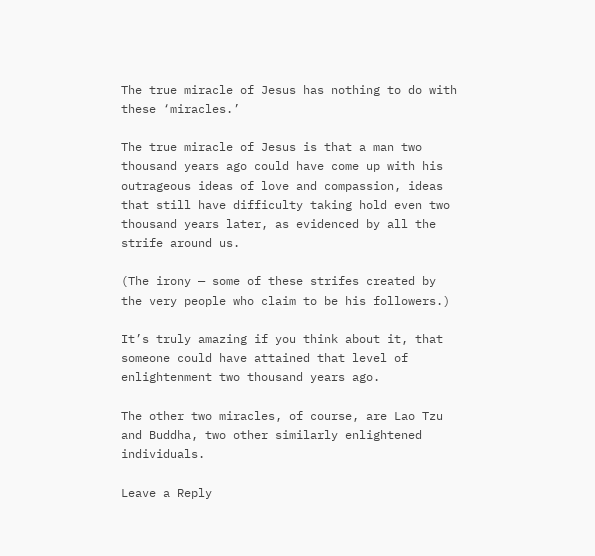The true miracle of Jesus has nothing to do with these ‘miracles.’

The true miracle of Jesus is that a man two thousand years ago could have come up with his outrageous ideas of love and compassion, ideas that still have difficulty taking hold even two thousand years later, as evidenced by all the strife around us.

(The irony — some of these strifes created by the very people who claim to be his followers.)

It’s truly amazing if you think about it, that someone could have attained that level of enlightenment two thousand years ago.

The other two miracles, of course, are Lao Tzu and Buddha, two other similarly enlightened individuals.

Leave a Reply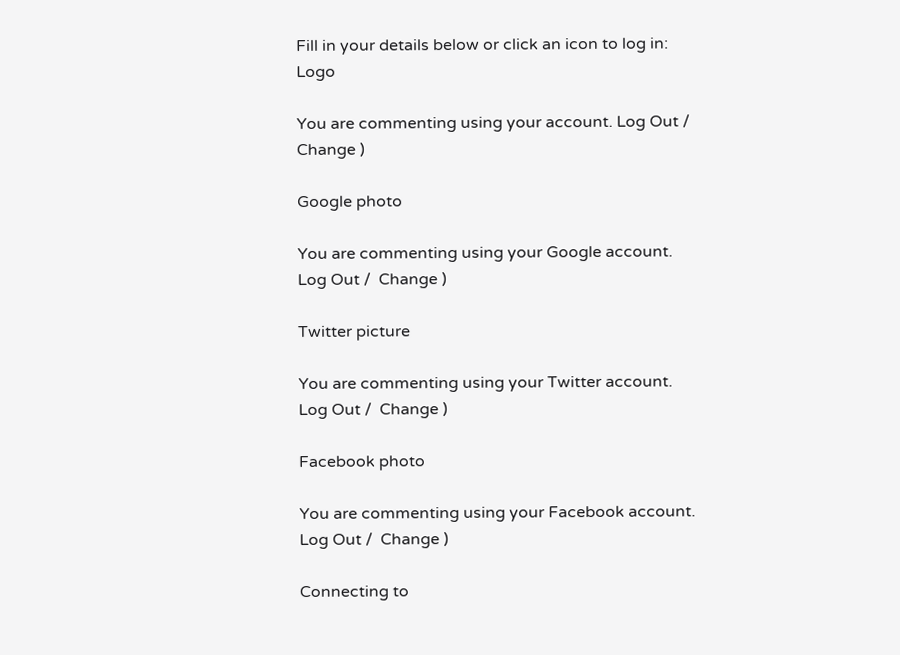Fill in your details below or click an icon to log in: Logo

You are commenting using your account. Log Out /  Change )

Google photo

You are commenting using your Google account. Log Out /  Change )

Twitter picture

You are commenting using your Twitter account. Log Out /  Change )

Facebook photo

You are commenting using your Facebook account. Log Out /  Change )

Connecting to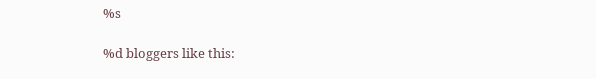%s

%d bloggers like this: